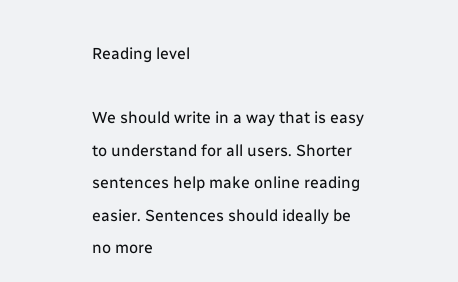Reading level

We should write in a way that is easy to understand for all users. Shorter sentences help make online reading easier. Sentences should ideally be no more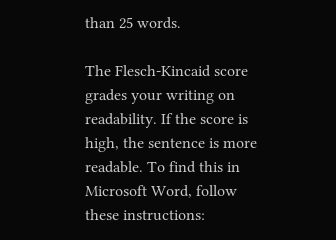than 25 words.

The Flesch-Kincaid score grades your writing on readability. If the score is high, the sentence is more readable. To find this in Microsoft Word, follow these instructions: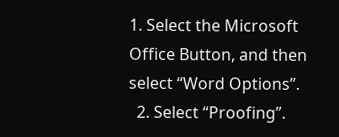1. Select the Microsoft Office Button, and then select “Word Options”.
  2. Select “Proofing”.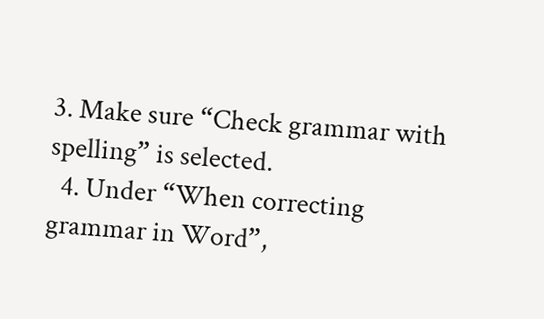3. Make sure “Check grammar with spelling” is selected.
  4. Under “When correcting grammar in Word”,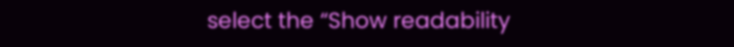select the “Show readability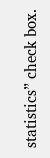statistics” check box.